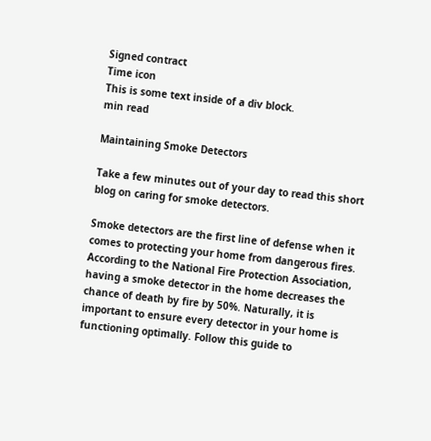Signed contract
Time icon
This is some text inside of a div block.
min read

Maintaining Smoke Detectors

Take a few minutes out of your day to read this short blog on caring for smoke detectors.

Smoke detectors are the first line of defense when it comes to protecting your home from dangerous fires. According to the National Fire Protection Association, having a smoke detector in the home decreases the chance of death by fire by 50%. Naturally, it is important to ensure every detector in your home is functioning optimally. Follow this guide to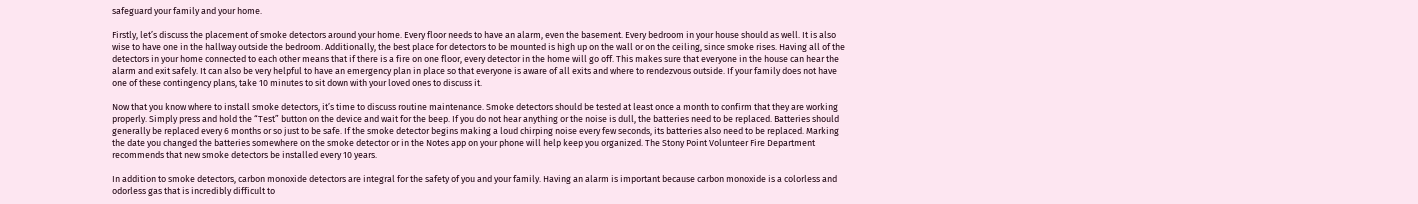safeguard your family and your home.

Firstly, let’s discuss the placement of smoke detectors around your home. Every floor needs to have an alarm, even the basement. Every bedroom in your house should as well. It is also wise to have one in the hallway outside the bedroom. Additionally, the best place for detectors to be mounted is high up on the wall or on the ceiling, since smoke rises. Having all of the detectors in your home connected to each other means that if there is a fire on one floor, every detector in the home will go off. This makes sure that everyone in the house can hear the alarm and exit safely. It can also be very helpful to have an emergency plan in place so that everyone is aware of all exits and where to rendezvous outside. If your family does not have one of these contingency plans, take 10 minutes to sit down with your loved ones to discuss it.

Now that you know where to install smoke detectors, it’s time to discuss routine maintenance. Smoke detectors should be tested at least once a month to confirm that they are working properly. Simply press and hold the “Test” button on the device and wait for the beep. If you do not hear anything or the noise is dull, the batteries need to be replaced. Batteries should generally be replaced every 6 months or so just to be safe. If the smoke detector begins making a loud chirping noise every few seconds, its batteries also need to be replaced. Marking the date you changed the batteries somewhere on the smoke detector or in the Notes app on your phone will help keep you organized. The Stony Point Volunteer Fire Department recommends that new smoke detectors be installed every 10 years.

In addition to smoke detectors, carbon monoxide detectors are integral for the safety of you and your family. Having an alarm is important because carbon monoxide is a colorless and odorless gas that is incredibly difficult to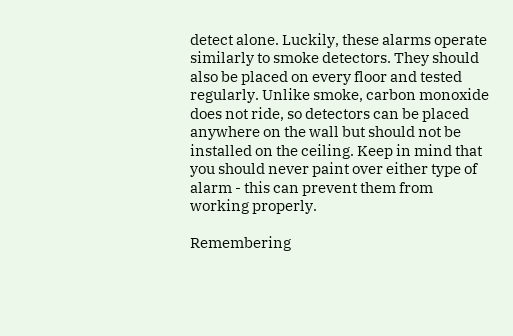detect alone. Luckily, these alarms operate similarly to smoke detectors. They should also be placed on every floor and tested regularly. Unlike smoke, carbon monoxide does not ride, so detectors can be placed anywhere on the wall but should not be installed on the ceiling. Keep in mind that you should never paint over either type of alarm - this can prevent them from working properly.

Remembering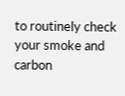to routinely check your smoke and carbon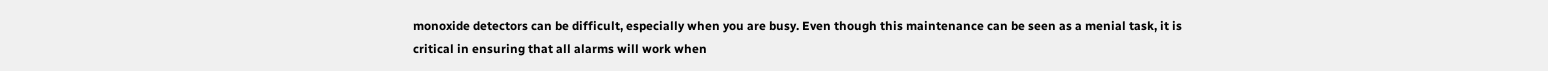monoxide detectors can be difficult, especially when you are busy. Even though this maintenance can be seen as a menial task, it is critical in ensuring that all alarms will work when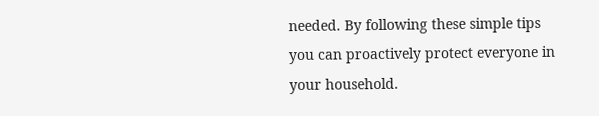needed. By following these simple tips you can proactively protect everyone in your household.